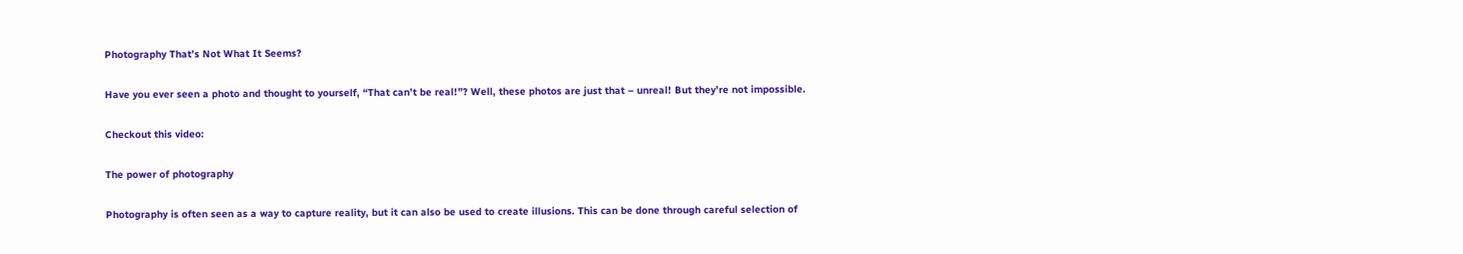Photography That’s Not What It Seems?

Have you ever seen a photo and thought to yourself, “That can’t be real!”? Well, these photos are just that – unreal! But they’re not impossible.

Checkout this video:

The power of photography

Photography is often seen as a way to capture reality, but it can also be used to create illusions. This can be done through careful selection of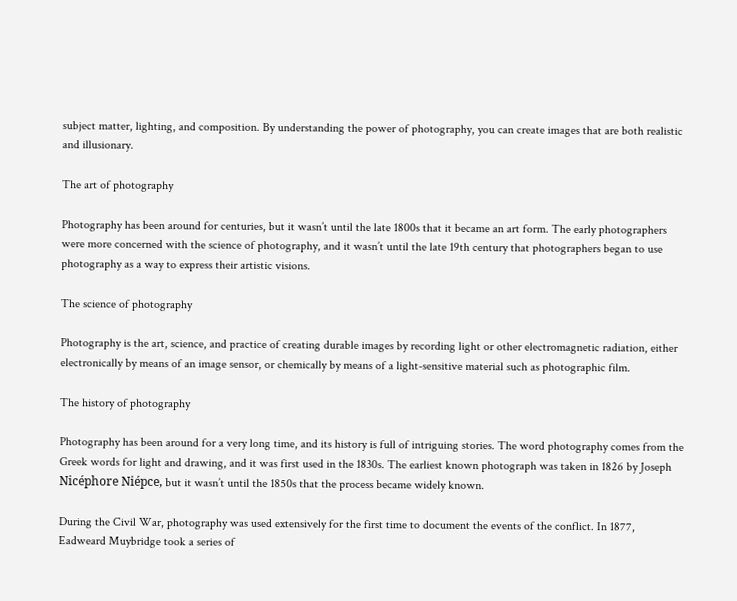subject matter, lighting, and composition. By understanding the power of photography, you can create images that are both realistic and illusionary.

The art of photography

Photography has been around for centuries, but it wasn’t until the late 1800s that it became an art form. The early photographers were more concerned with the science of photography, and it wasn’t until the late 19th century that photographers began to use photography as a way to express their artistic visions.

The science of photography

Photography is the art, science, and practice of creating durable images by recording light or other electromagnetic radiation, either electronically by means of an image sensor, or chemically by means of a light-sensitive material such as photographic film.

The history of photography

Photography has been around for a very long time, and its history is full of intriguing stories. The word photography comes from the Greek words for light and drawing, and it was first used in the 1830s. The earliest known photograph was taken in 1826 by Joseph Nicéphore Niépce, but it wasn’t until the 1850s that the process became widely known.

During the Civil War, photography was used extensively for the first time to document the events of the conflict. In 1877, Eadweard Muybridge took a series of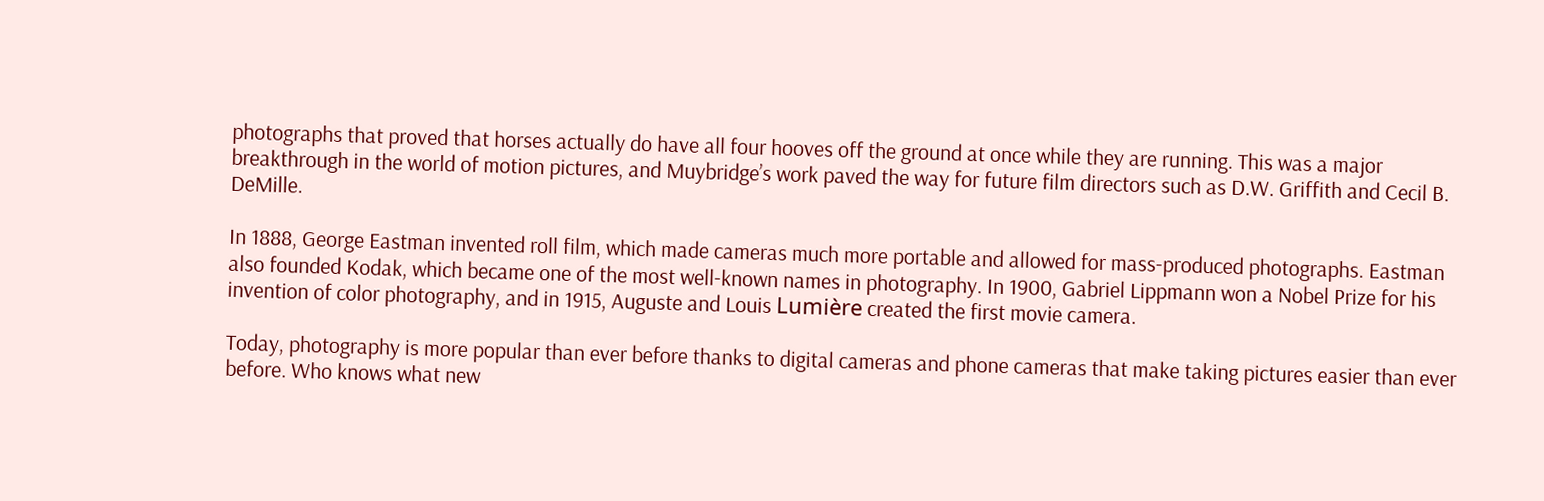photographs that proved that horses actually do have all four hooves off the ground at once while they are running. This was a major breakthrough in the world of motion pictures, and Muybridge’s work paved the way for future film directors such as D.W. Griffith and Cecil B. DeMille.

In 1888, George Eastman invented roll film, which made cameras much more portable and allowed for mass-produced photographs. Eastman also founded Kodak, which became one of the most well-known names in photography. In 1900, Gabriel Lippmann won a Nobel Prize for his invention of color photography, and in 1915, Auguste and Louis Lumière created the first movie camera.

Today, photography is more popular than ever before thanks to digital cameras and phone cameras that make taking pictures easier than ever before. Who knows what new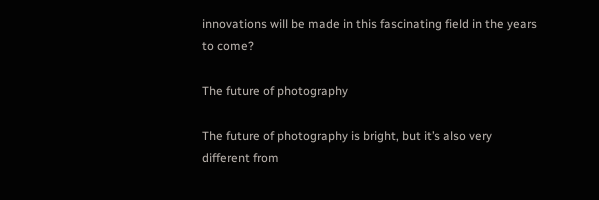innovations will be made in this fascinating field in the years to come?

The future of photography

The future of photography is bright, but it’s also very different from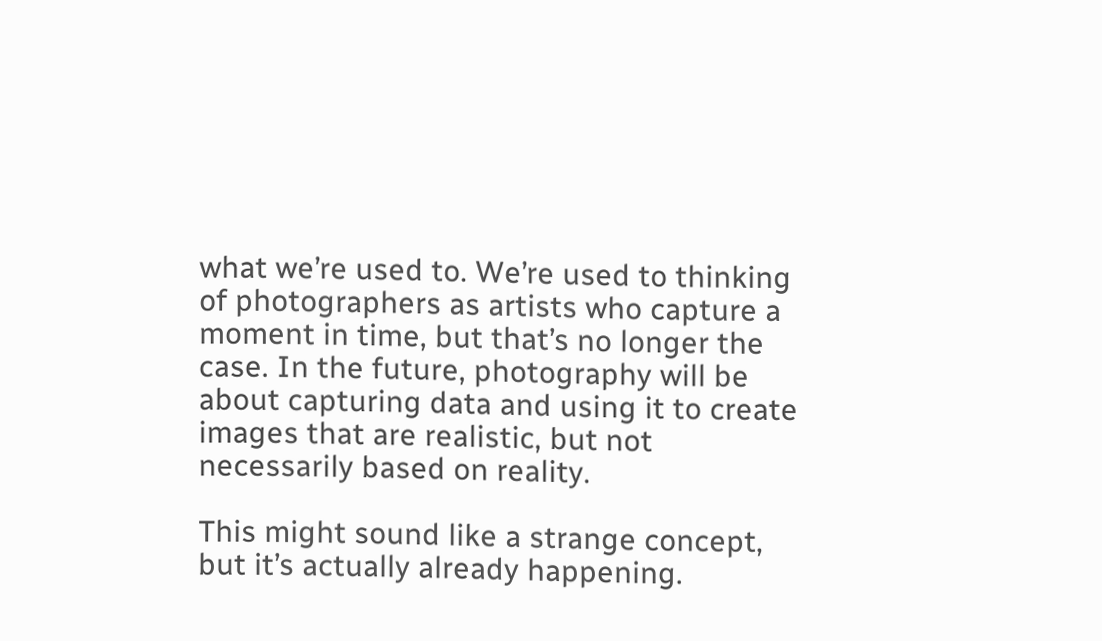what we’re used to. We’re used to thinking of photographers as artists who capture a moment in time, but that’s no longer the case. In the future, photography will be about capturing data and using it to create images that are realistic, but not necessarily based on reality.

This might sound like a strange concept, but it’s actually already happening.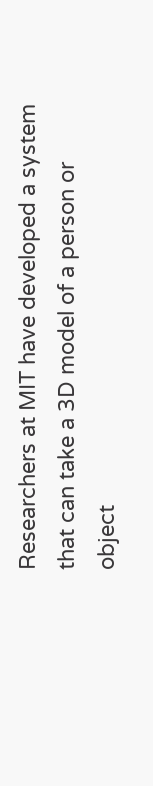Researchers at MIT have developed a system that can take a 3D model of a person or object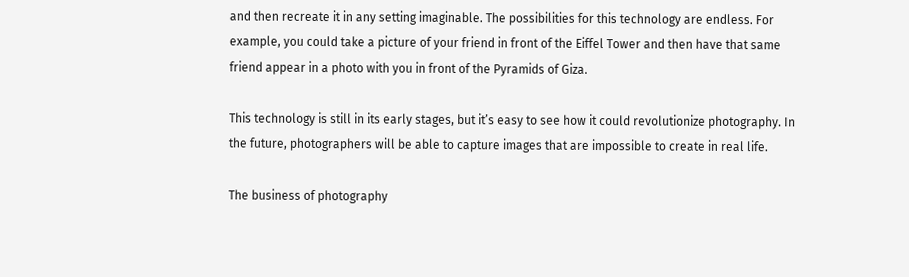and then recreate it in any setting imaginable. The possibilities for this technology are endless. For example, you could take a picture of your friend in front of the Eiffel Tower and then have that same friend appear in a photo with you in front of the Pyramids of Giza.

This technology is still in its early stages, but it’s easy to see how it could revolutionize photography. In the future, photographers will be able to capture images that are impossible to create in real life.

The business of photography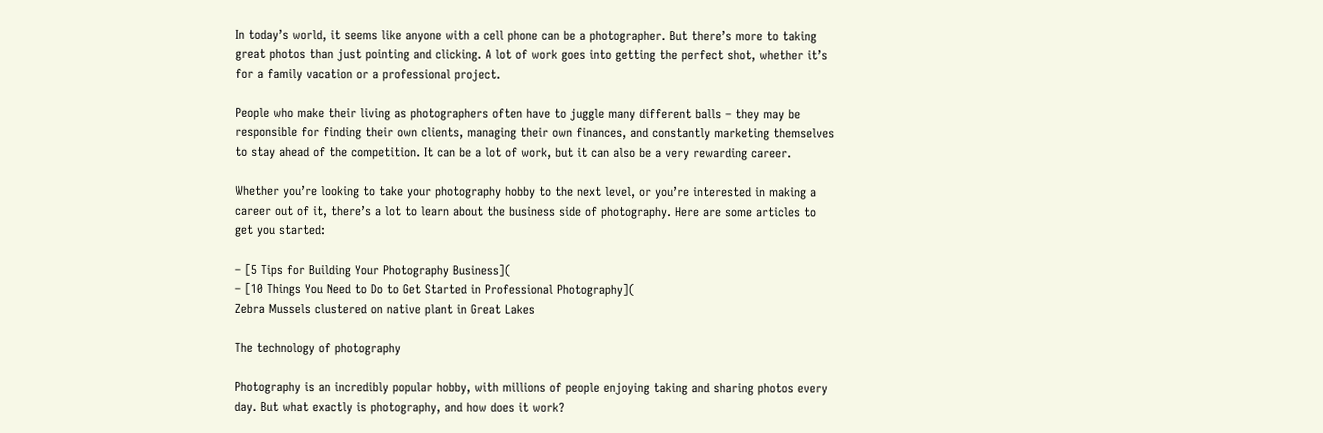In today’s world, it seems like anyone with a cell phone can be a photographer. But there’s more to taking great photos than just pointing and clicking. A lot of work goes into getting the perfect shot, whether it’s for a family vacation or a professional project.

People who make their living as photographers often have to juggle many different balls – they may be responsible for finding their own clients, managing their own finances, and constantly marketing themselves to stay ahead of the competition. It can be a lot of work, but it can also be a very rewarding career.

Whether you’re looking to take your photography hobby to the next level, or you’re interested in making a career out of it, there’s a lot to learn about the business side of photography. Here are some articles to get you started:

– [5 Tips for Building Your Photography Business](
– [10 Things You Need to Do to Get Started in Professional Photography](
Zebra Mussels clustered on native plant in Great Lakes

The technology of photography

Photography is an incredibly popular hobby, with millions of people enjoying taking and sharing photos every day. But what exactly is photography, and how does it work?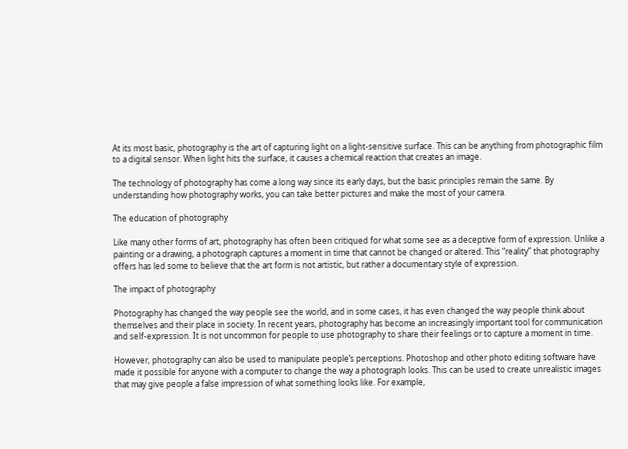At its most basic, photography is the art of capturing light on a light-sensitive surface. This can be anything from photographic film to a digital sensor. When light hits the surface, it causes a chemical reaction that creates an image.

The technology of photography has come a long way since its early days, but the basic principles remain the same. By understanding how photography works, you can take better pictures and make the most of your camera.

The education of photography

Like many other forms of art, photography has often been critiqued for what some see as a deceptive form of expression. Unlike a painting or a drawing, a photograph captures a moment in time that cannot be changed or altered. This “reality” that photography offers has led some to believe that the art form is not artistic, but rather a documentary style of expression.

The impact of photography

Photography has changed the way people see the world, and in some cases, it has even changed the way people think about themselves and their place in society. In recent years, photography has become an increasingly important tool for communication and self-expression. It is not uncommon for people to use photography to share their feelings or to capture a moment in time.

However, photography can also be used to manipulate people’s perceptions. Photoshop and other photo editing software have made it possible for anyone with a computer to change the way a photograph looks. This can be used to create unrealistic images that may give people a false impression of what something looks like. For example,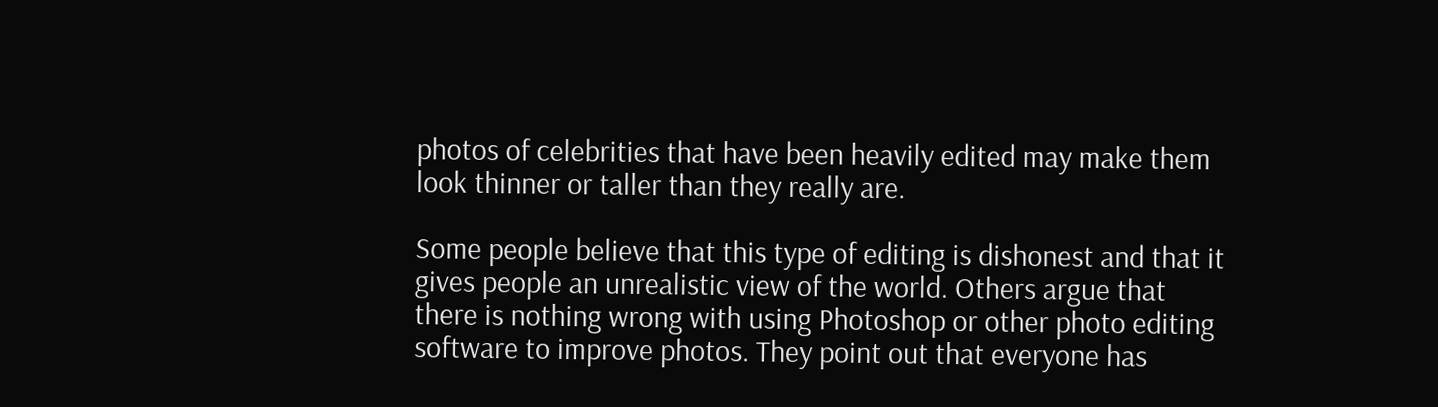photos of celebrities that have been heavily edited may make them look thinner or taller than they really are.

Some people believe that this type of editing is dishonest and that it gives people an unrealistic view of the world. Others argue that there is nothing wrong with using Photoshop or other photo editing software to improve photos. They point out that everyone has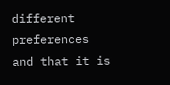different preferences and that it is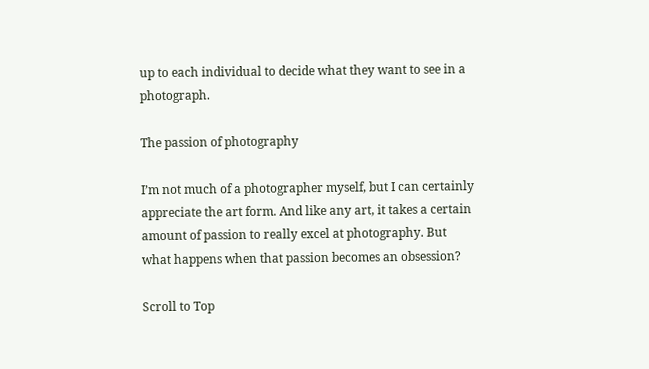up to each individual to decide what they want to see in a photograph.

The passion of photography

I’m not much of a photographer myself, but I can certainly appreciate the art form. And like any art, it takes a certain amount of passion to really excel at photography. But what happens when that passion becomes an obsession?

Scroll to Top